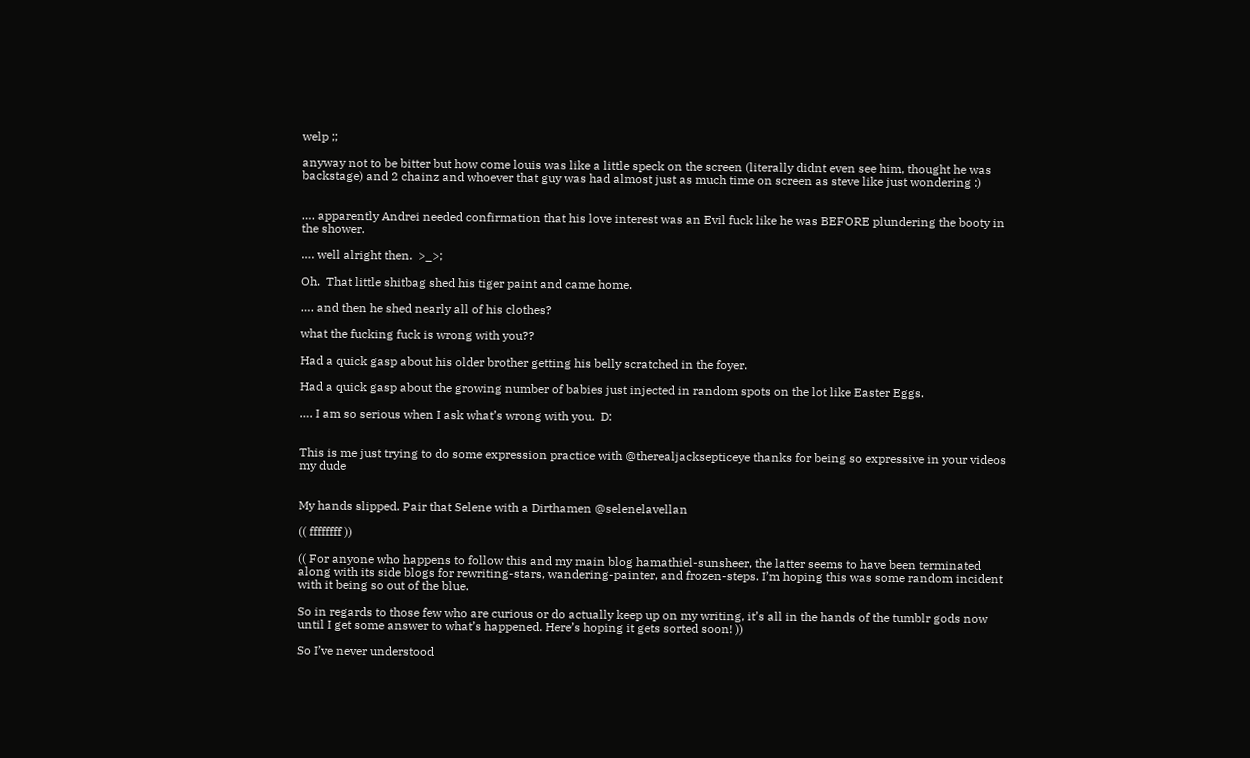welp ;;

anyway not to be bitter but how come louis was like a little speck on the screen (literally didnt even see him, thought he was backstage) and 2 chainz and whoever that guy was had almost just as much time on screen as steve like just wondering :)


…. apparently Andrei needed confirmation that his love interest was an Evil fuck like he was BEFORE plundering the booty in the shower.

…. well alright then.  >_>;

Oh.  That little shitbag shed his tiger paint and came home.

…. and then he shed nearly all of his clothes?

what the fucking fuck is wrong with you??

Had a quick gasp about his older brother getting his belly scratched in the foyer.

Had a quick gasp about the growing number of babies just injected in random spots on the lot like Easter Eggs.

…. I am so serious when I ask what’s wrong with you.  D:


This is me just trying to do some expression practice with @therealjacksepticeye thanks for being so expressive in your videos my dude


My hands slipped. Pair that Selene with a Dirthamen @selenelavellan

(( ffffffff ))

(( For anyone who happens to follow this and my main blog hamathiel-sunsheer, the latter seems to have been terminated along with its side blogs for rewriting-stars, wandering-painter, and frozen-steps. I’m hoping this was some random incident with it being so out of the blue.

So in regards to those few who are curious or do actually keep up on my writing, it’s all in the hands of the tumblr gods now until I get some answer to what’s happened. Here’s hoping it gets sorted soon! ))

So I’ve never understood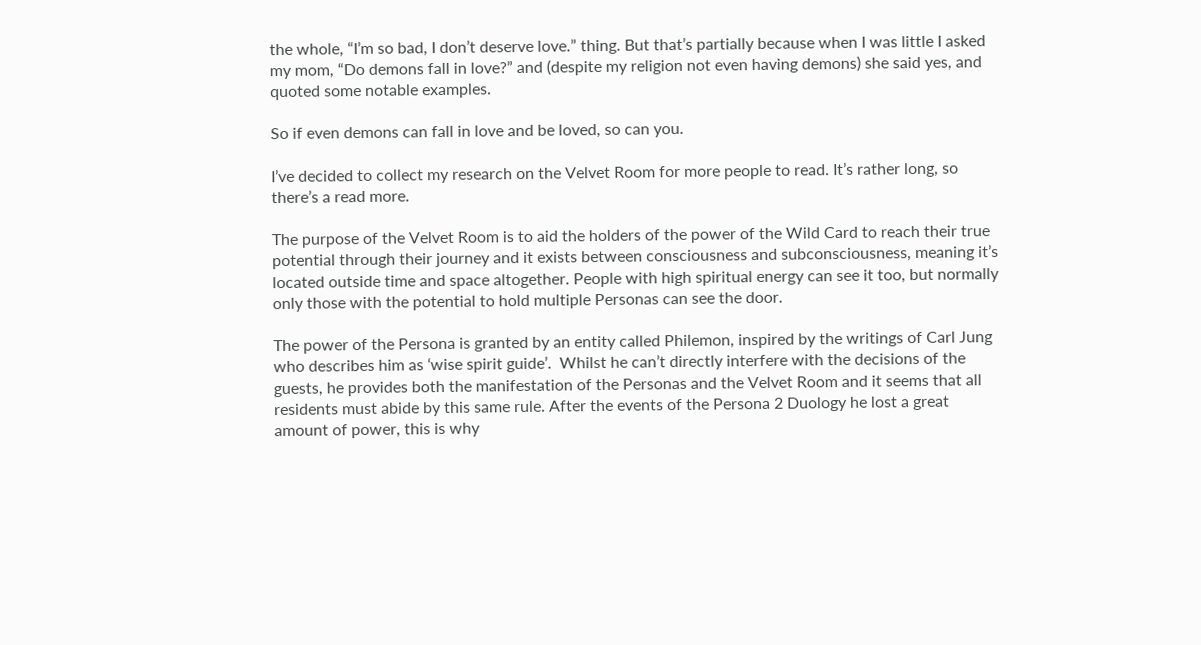the whole, “I’m so bad, I don’t deserve love.” thing. But that’s partially because when I was little I asked my mom, “Do demons fall in love?” and (despite my religion not even having demons) she said yes, and quoted some notable examples.

So if even demons can fall in love and be loved, so can you.

I’ve decided to collect my research on the Velvet Room for more people to read. It’s rather long, so there’s a read more.

The purpose of the Velvet Room is to aid the holders of the power of the Wild Card to reach their true potential through their journey and it exists between consciousness and subconsciousness, meaning it’s located outside time and space altogether. People with high spiritual energy can see it too, but normally only those with the potential to hold multiple Personas can see the door.

The power of the Persona is granted by an entity called Philemon, inspired by the writings of Carl Jung who describes him as ‘wise spirit guide’.  Whilst he can’t directly interfere with the decisions of the guests, he provides both the manifestation of the Personas and the Velvet Room and it seems that all residents must abide by this same rule. After the events of the Persona 2 Duology he lost a great amount of power, this is why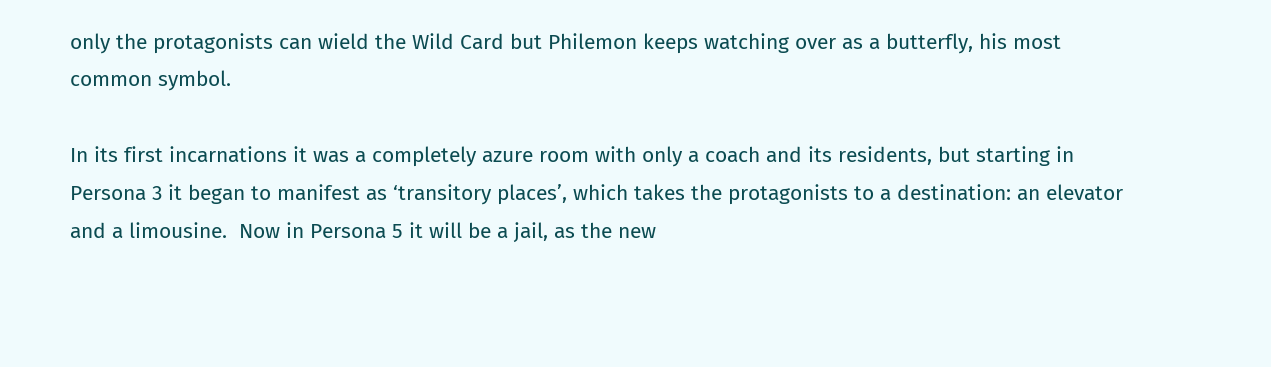only the protagonists can wield the Wild Card but Philemon keeps watching over as a butterfly, his most common symbol.

In its first incarnations it was a completely azure room with only a coach and its residents, but starting in Persona 3 it began to manifest as ‘transitory places’, which takes the protagonists to a destination: an elevator and a limousine.  Now in Persona 5 it will be a jail, as the new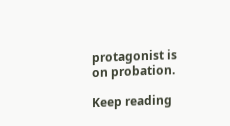protagonist is on probation.

Keep reading